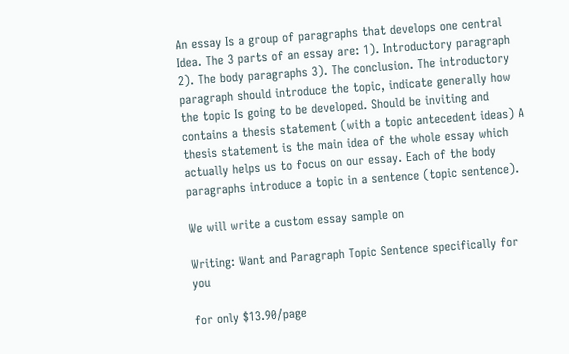An essay Is a group of paragraphs that develops one central Idea. The 3 parts of an essay are: 1). Introductory paragraph 2). The body paragraphs 3). The conclusion. The introductory paragraph should introduce the topic, indicate generally how the topic Is going to be developed. Should be inviting and contains a thesis statement (with a topic antecedent ideas) A thesis statement is the main idea of the whole essay which actually helps us to focus on our essay. Each of the body paragraphs introduce a topic in a sentence (topic sentence).

We will write a custom essay sample on

Writing: Want and Paragraph Topic Sentence specifically for you

for only $13.90/page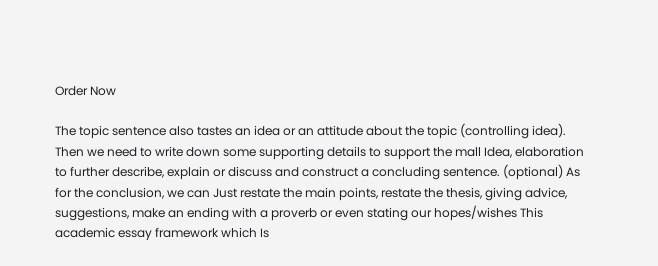Order Now

The topic sentence also tastes an idea or an attitude about the topic (controlling idea). Then we need to write down some supporting details to support the mall Idea, elaboration to further describe, explain or discuss and construct a concluding sentence. (optional) As for the conclusion, we can Just restate the main points, restate the thesis, giving advice, suggestions, make an ending with a proverb or even stating our hopes/wishes This academic essay framework which Is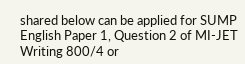shared below can be applied for SUMP English Paper 1, Question 2 of MI-JET Writing 800/4 or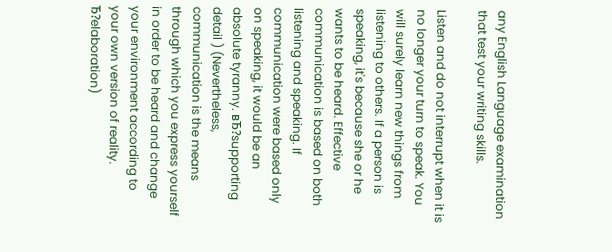any English Language examination that test your writing skills.

Listen and do not interrupt when it is no longer your turn to speak. You will surely learn new things from listening to others. If a person is speaking, it's because she or he wants to be heard. Effective communication is based on both listening and speaking. If communication were based only on speaking, it would be an absolute tyranny. вЂ?supporting detail ) (Nevertheless, communication is the means through which you express yourself in order to be heard and change your environment according to your own version of reality. Ђ?elaboration)